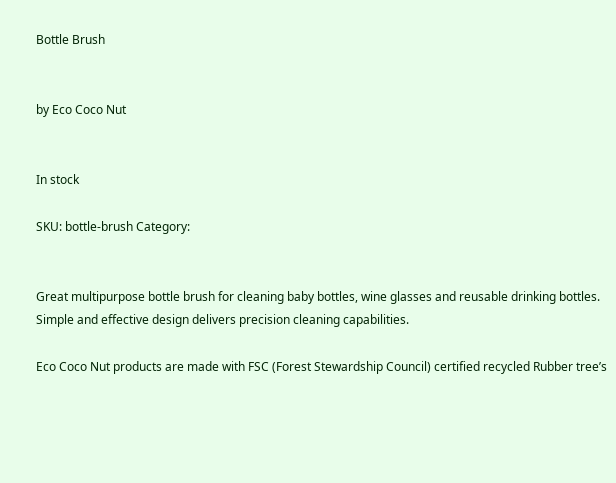Bottle Brush


by Eco Coco Nut


In stock

SKU: bottle-brush Category:


Great multipurpose bottle brush for cleaning baby bottles, wine glasses and reusable drinking bottles. Simple and effective design delivers precision cleaning capabilities.

Eco Coco Nut products are made with FSC (Forest Stewardship Council) certified recycled Rubber tree’s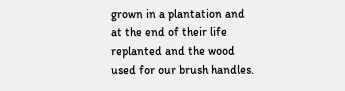grown in a plantation and at the end of their life replanted and the wood used for our brush handles.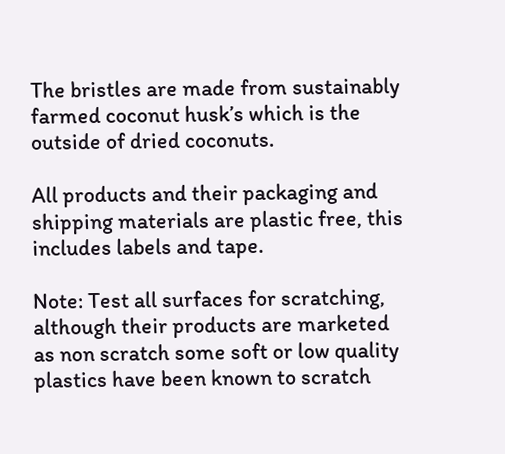The bristles are made from sustainably farmed coconut husk’s which is the outside of dried coconuts.

All products and their packaging and shipping materials are plastic free, this includes labels and tape.

Note: Test all surfaces for scratching, although their products are marketed as non scratch some soft or low quality plastics have been known to scratch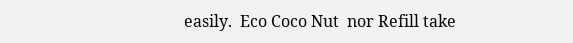easily.  Eco Coco Nut  nor Refill take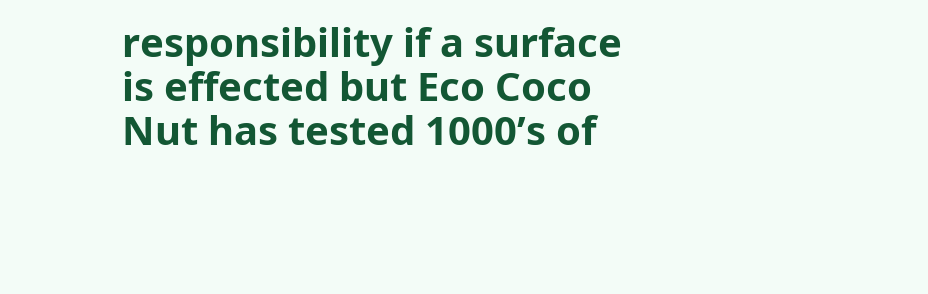responsibility if a surface is effected but Eco Coco Nut has tested 1000’s of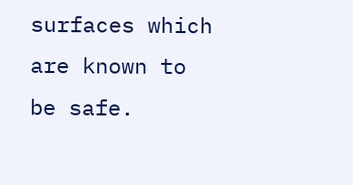surfaces which are known to be safe.